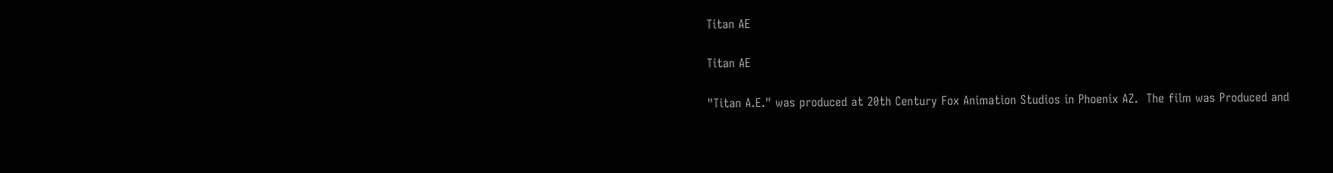Titan AE

Titan AE

"Titan A.E." was produced at 20th Century Fox Animation Studios in Phoenix AZ.  The film was Produced and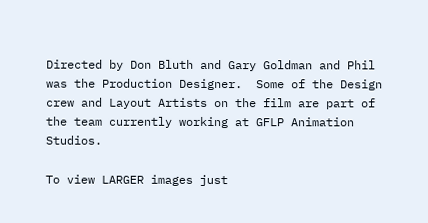Directed by Don Bluth and Gary Goldman and Phil was the Production Designer.  Some of the Design crew and Layout Artists on the film are part of the team currently working at GFLP Animation Studios.

To view LARGER images just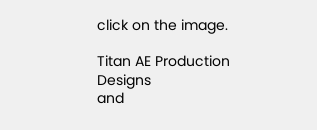click on the image.

Titan AE Production Designs
and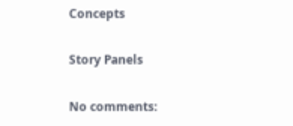Concepts

Story Panels

No comments: